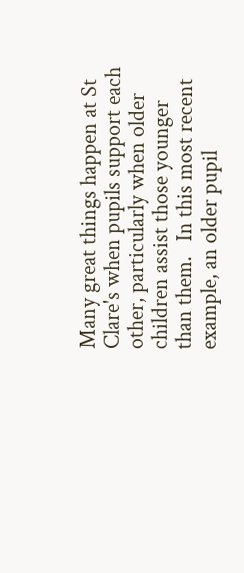Many great things happen at St Clare's when pupils support each other, particularly when older children assist those younger than them.   In this most recent example, an older pupil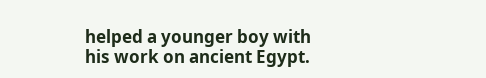helped a younger boy with his work on ancient Egypt.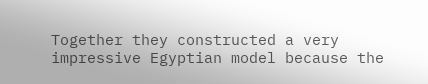Together they constructed a very impressive Egyptian model because the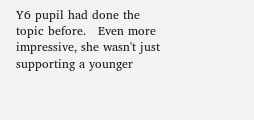Y6 pupil had done the topic before.   Even more impressive, she wasn't just supporting a younger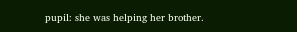pupil: she was helping her brother.